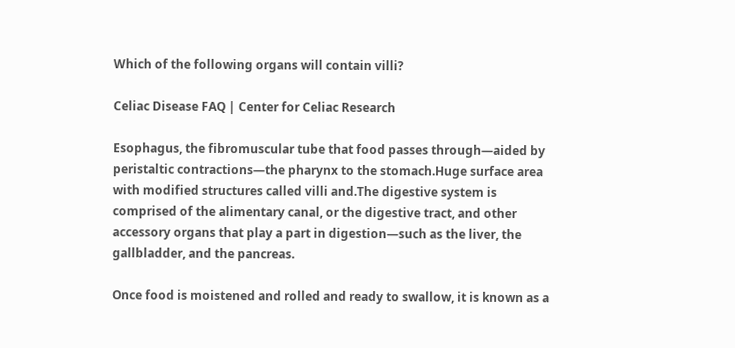Which of the following organs will contain villi?

Celiac Disease FAQ | Center for Celiac Research

Esophagus, the fibromuscular tube that food passes through—aided by peristaltic contractions—the pharynx to the stomach.Huge surface area with modified structures called villi and.The digestive system is comprised of the alimentary canal, or the digestive tract, and other accessory organs that play a part in digestion—such as the liver, the gallbladder, and the pancreas.

Once food is moistened and rolled and ready to swallow, it is known as a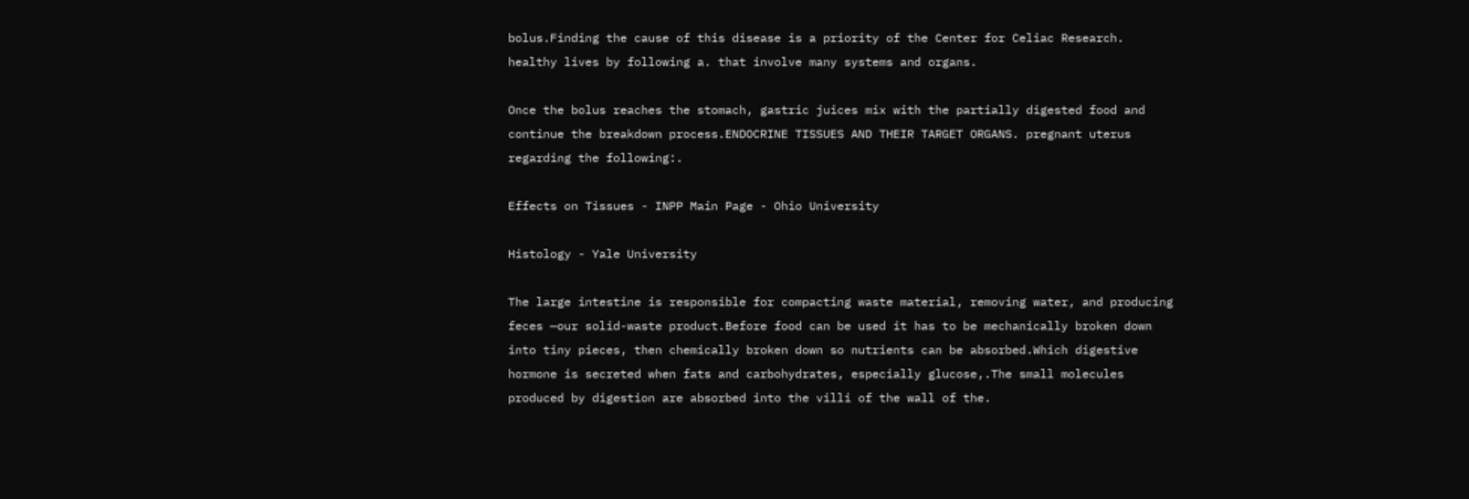bolus.Finding the cause of this disease is a priority of the Center for Celiac Research. healthy lives by following a. that involve many systems and organs.

Once the bolus reaches the stomach, gastric juices mix with the partially digested food and continue the breakdown process.ENDOCRINE TISSUES AND THEIR TARGET ORGANS. pregnant uterus regarding the following:.

Effects on Tissues - INPP Main Page - Ohio University

Histology - Yale University

The large intestine is responsible for compacting waste material, removing water, and producing feces —our solid-waste product.Before food can be used it has to be mechanically broken down into tiny pieces, then chemically broken down so nutrients can be absorbed.Which digestive hormone is secreted when fats and carbohydrates, especially glucose,.The small molecules produced by digestion are absorbed into the villi of the wall of the.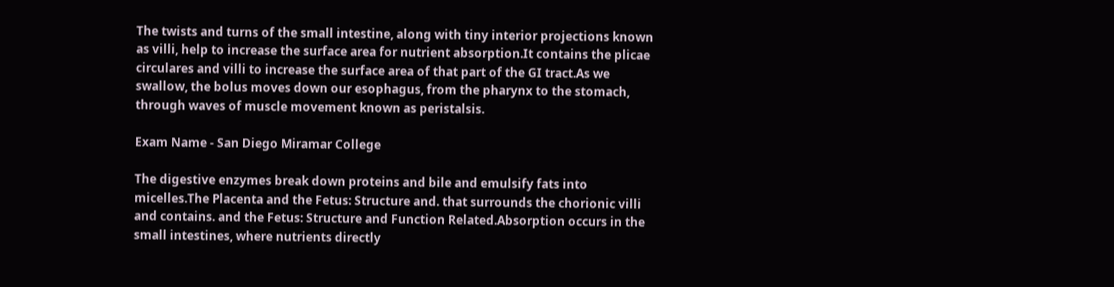The twists and turns of the small intestine, along with tiny interior projections known as villi, help to increase the surface area for nutrient absorption.It contains the plicae circulares and villi to increase the surface area of that part of the GI tract.As we swallow, the bolus moves down our esophagus, from the pharynx to the stomach, through waves of muscle movement known as peristalsis.

Exam Name - San Diego Miramar College

The digestive enzymes break down proteins and bile and emulsify fats into micelles.The Placenta and the Fetus: Structure and. that surrounds the chorionic villi and contains. and the Fetus: Structure and Function Related.Absorption occurs in the small intestines, where nutrients directly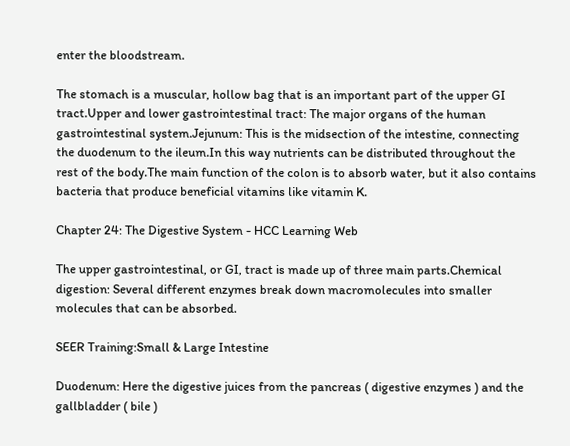enter the bloodstream.

The stomach is a muscular, hollow bag that is an important part of the upper GI tract.Upper and lower gastrointestinal tract: The major organs of the human gastrointestinal system.Jejunum: This is the midsection of the intestine, connecting the duodenum to the ileum.In this way nutrients can be distributed throughout the rest of the body.The main function of the colon is to absorb water, but it also contains bacteria that produce beneficial vitamins like vitamin K.

Chapter 24: The Digestive System - HCC Learning Web

The upper gastrointestinal, or GI, tract is made up of three main parts.Chemical digestion: Several different enzymes break down macromolecules into smaller molecules that can be absorbed.

SEER Training:Small & Large Intestine

Duodenum: Here the digestive juices from the pancreas ( digestive enzymes ) and the gallbladder ( bile )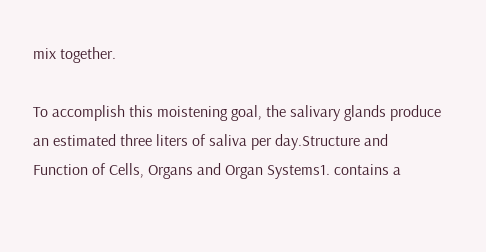mix together.

To accomplish this moistening goal, the salivary glands produce an estimated three liters of saliva per day.Structure and Function of Cells, Organs and Organ Systems1. contains a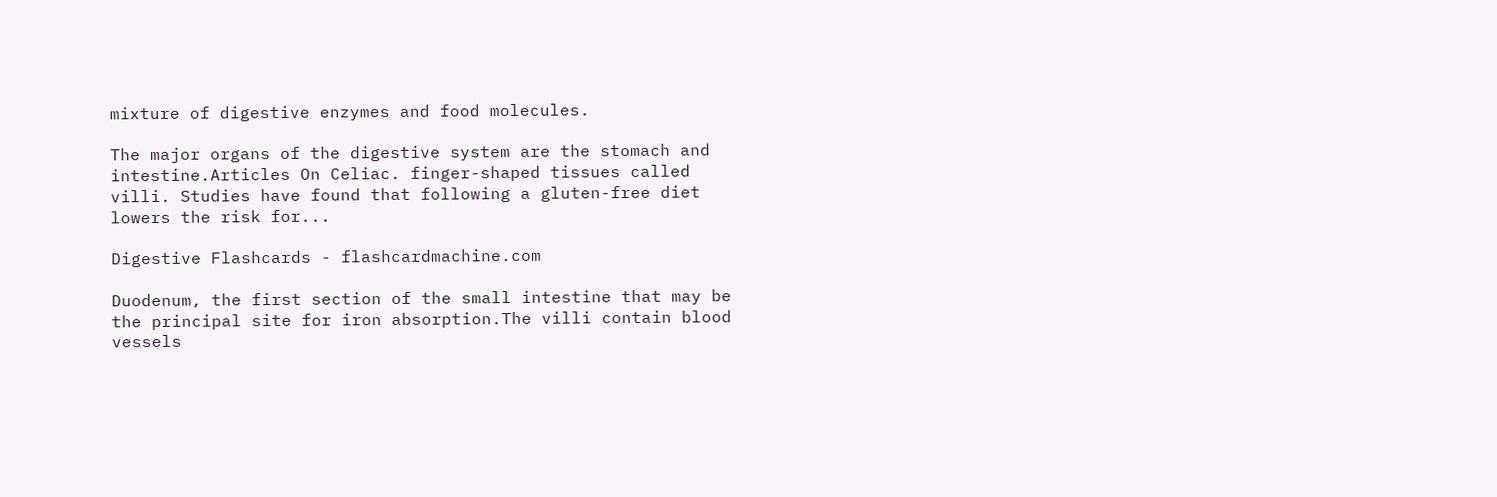mixture of digestive enzymes and food molecules.

The major organs of the digestive system are the stomach and intestine.Articles On Celiac. finger-shaped tissues called villi. Studies have found that following a gluten-free diet lowers the risk for...

Digestive Flashcards - flashcardmachine.com

Duodenum, the first section of the small intestine that may be the principal site for iron absorption.The villi contain blood vessels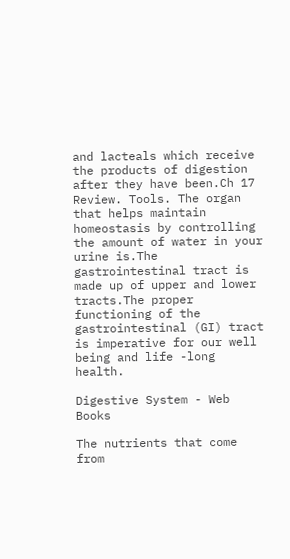and lacteals which receive the products of digestion after they have been.Ch 17 Review. Tools. The organ that helps maintain homeostasis by controlling the amount of water in your urine is.The gastrointestinal tract is made up of upper and lower tracts.The proper functioning of the gastrointestinal (GI) tract is imperative for our well being and life -long health.

Digestive System - Web Books

The nutrients that come from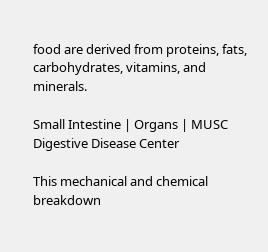food are derived from proteins, fats, carbohydrates, vitamins, and minerals.

Small Intestine | Organs | MUSC Digestive Disease Center

This mechanical and chemical breakdown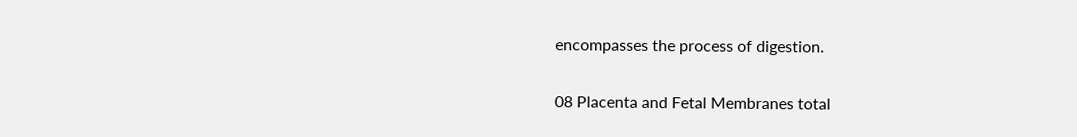encompasses the process of digestion.

08 Placenta and Fetal Membranes total